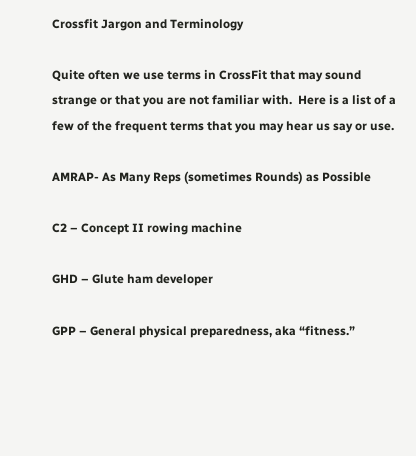Crossfit Jargon and Terminology

Quite often we use terms in CrossFit that may sound strange or that you are not familiar with.  Here is a list of a few of the frequent terms that you may hear us say or use.

AMRAP- As Many Reps (sometimes Rounds) as Possible

C2 – Concept II rowing machine

GHD – Glute ham developer

GPP – General physical preparedness, aka “fitness.”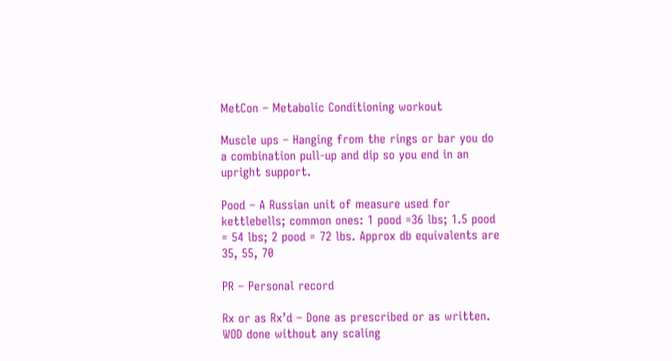MetCon – Metabolic Conditioning workout

Muscle ups – Hanging from the rings or bar you do a combination pull-up and dip so you end in an upright support.

Pood – A Russian unit of measure used for kettlebells; common ones: 1 pood =36 lbs; 1.5 pood = 54 lbs; 2 pood = 72 lbs. Approx db equivalents are 35, 55, 70

PR – Personal record

Rx or as Rx’d – Done as prescribed or as written. WOD done without any scaling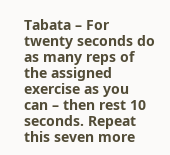Tabata – For twenty seconds do as many reps of the assigned exercise as you can – then rest 10 seconds. Repeat this seven more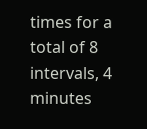times for a total of 8 intervals, 4 minutes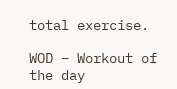total exercise.

WOD – Workout of the day